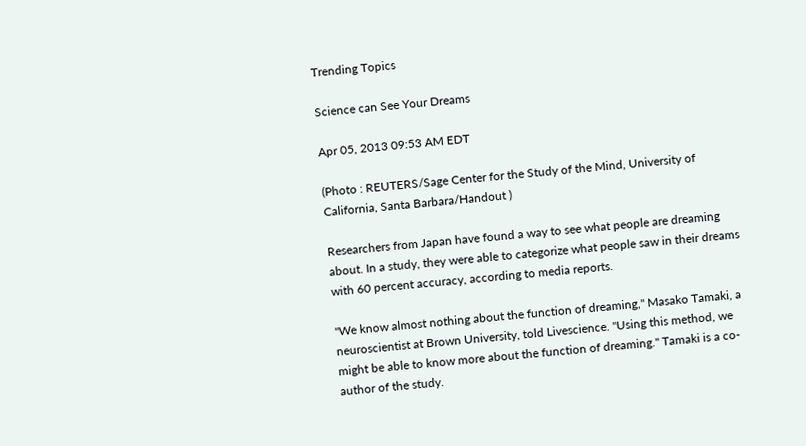Trending Topics

Science can See Your Dreams

Apr 05, 2013 09:53 AM EDT

(Photo : REUTERS/Sage Center for the Study of the Mind, University of California, Santa Barbara/Handout )

Researchers from Japan have found a way to see what people are dreaming about. In a study, they were able to categorize what people saw in their dreams with 60 percent accuracy, according to media reports.

"We know almost nothing about the function of dreaming," Masako Tamaki, a neuroscientist at Brown University, told Livescience. "Using this method, we might be able to know more about the function of dreaming." Tamaki is a co-author of the study.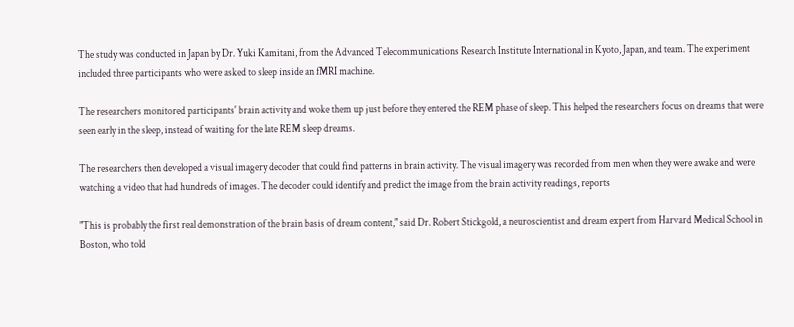The study was conducted in Japan by Dr. Yuki Kamitani, from the Advanced Telecommunications Research Institute International in Kyoto, Japan, and team. The experiment included three participants who were asked to sleep inside an fMRI machine.

The researchers monitored participants' brain activity and woke them up just before they entered the REM phase of sleep. This helped the researchers focus on dreams that were seen early in the sleep, instead of waiting for the late REM sleep dreams.

The researchers then developed a visual imagery decoder that could find patterns in brain activity. The visual imagery was recorded from men when they were awake and were watching a video that had hundreds of images. The decoder could identify and predict the image from the brain activity readings, reports

"This is probably the first real demonstration of the brain basis of dream content," said Dr. Robert Stickgold, a neuroscientist and dream expert from Harvard Medical School in Boston, who told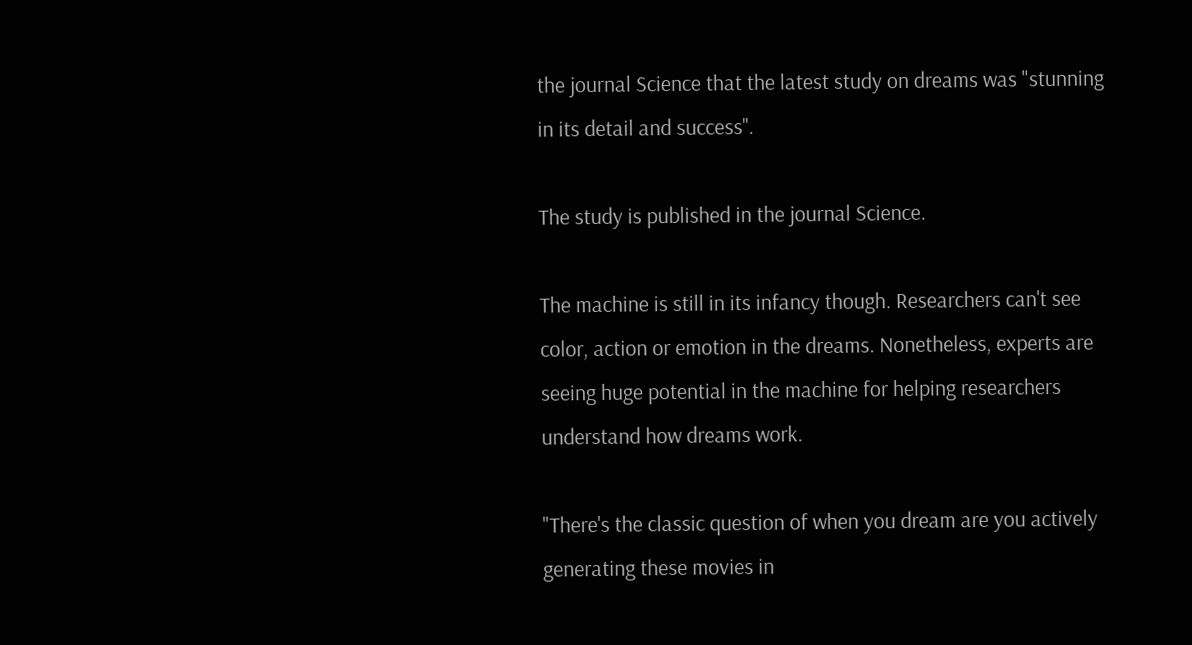the journal Science that the latest study on dreams was "stunning in its detail and success''.

The study is published in the journal Science.

The machine is still in its infancy though. Researchers can't see color, action or emotion in the dreams. Nonetheless, experts are seeing huge potential in the machine for helping researchers understand how dreams work.

"There's the classic question of when you dream are you actively generating these movies in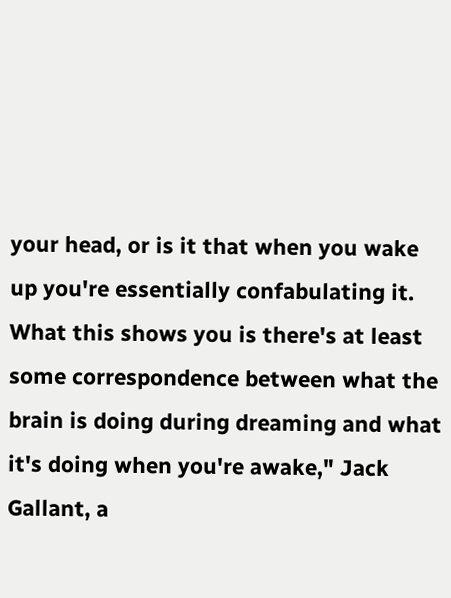your head, or is it that when you wake up you're essentially confabulating it. What this shows you is there's at least some correspondence between what the brain is doing during dreaming and what it's doing when you're awake," Jack Gallant, a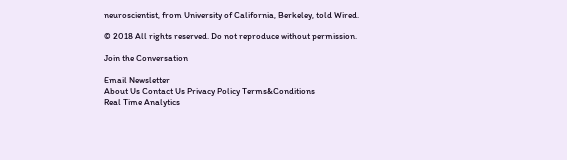neuroscientist, from University of California, Berkeley, told Wired.

© 2018 All rights reserved. Do not reproduce without permission.

Join the Conversation

Email Newsletter
About Us Contact Us Privacy Policy Terms&Conditions
Real Time Analytics